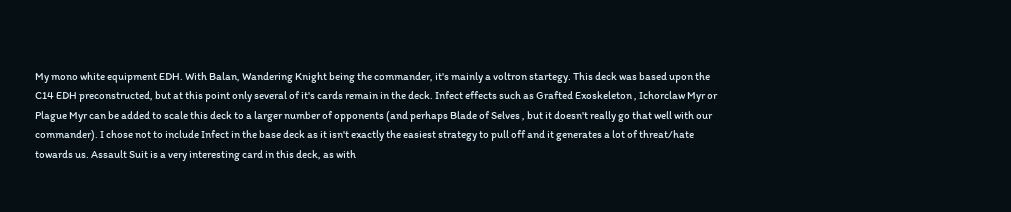My mono white equipment EDH. With Balan, Wandering Knight being the commander, it's mainly a voltron startegy. This deck was based upon the C14 EDH preconstructed, but at this point only several of it's cards remain in the deck. Infect effects such as Grafted Exoskeleton , Ichorclaw Myr or Plague Myr can be added to scale this deck to a larger number of opponents (and perhaps Blade of Selves , but it doesn't really go that well with our commander). I chose not to include Infect in the base deck as it isn't exactly the easiest strategy to pull off and it generates a lot of threat/hate towards us. Assault Suit is a very interesting card in this deck, as with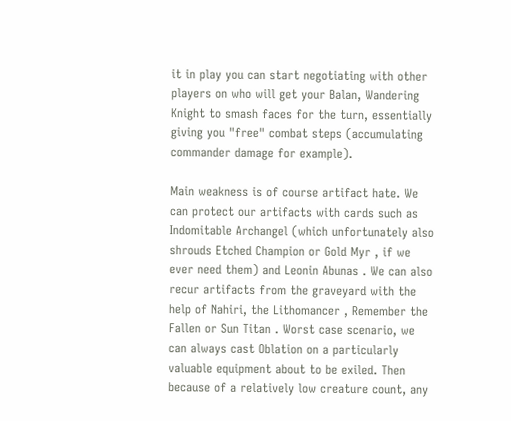it in play you can start negotiating with other players on who will get your Balan, Wandering Knight to smash faces for the turn, essentially giving you "free" combat steps (accumulating commander damage for example).

Main weakness is of course artifact hate. We can protect our artifacts with cards such as Indomitable Archangel (which unfortunately also shrouds Etched Champion or Gold Myr , if we ever need them) and Leonin Abunas . We can also recur artifacts from the graveyard with the help of Nahiri, the Lithomancer , Remember the Fallen or Sun Titan . Worst case scenario, we can always cast Oblation on a particularly valuable equipment about to be exiled. Then because of a relatively low creature count, any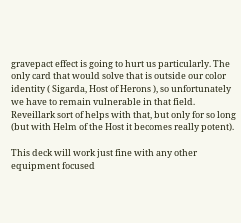gravepact effect is going to hurt us particularly. The only card that would solve that is outside our color identity ( Sigarda, Host of Herons ), so unfortunately we have to remain vulnerable in that field. Reveillark sort of helps with that, but only for so long (but with Helm of the Host it becomes really potent).

This deck will work just fine with any other equipment focused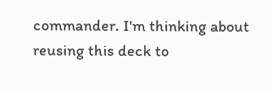commander. I'm thinking about reusing this deck to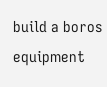build a boros equipment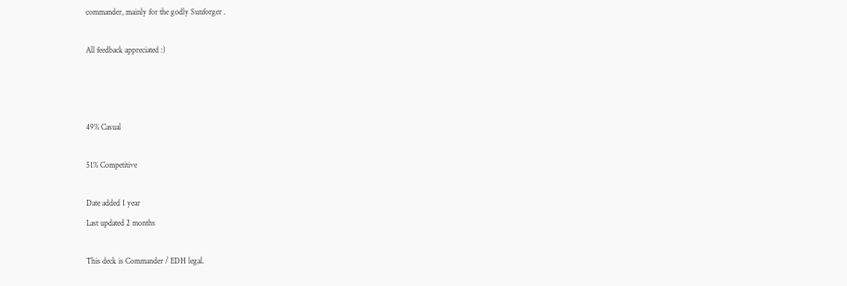commander, mainly for the godly Sunforger .

All feedback appreciated :)



49% Casual

51% Competitive

Date added 1 year
Last updated 2 months

This deck is Commander / EDH legal.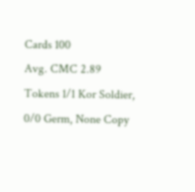Cards 100
Avg. CMC 2.89
Tokens 1/1 Kor Soldier, 0/0 Germ, None Copy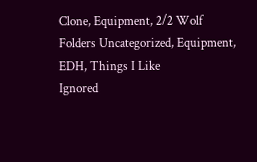Clone, Equipment, 2/2 Wolf
Folders Uncategorized, Equipment, EDH, Things I Like
Ignored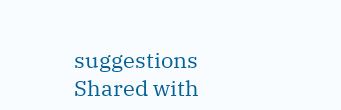suggestions
Shared with